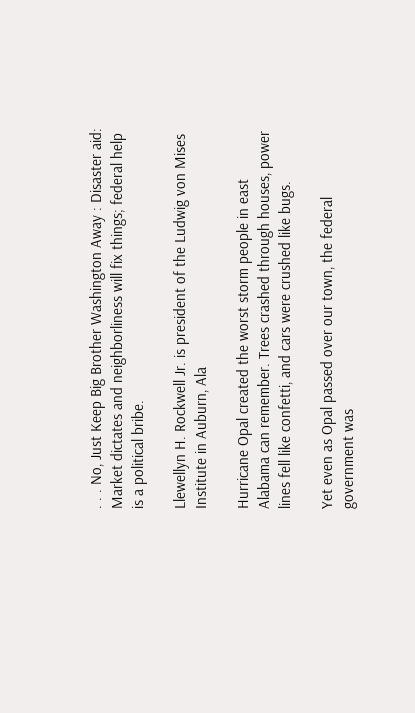. . . No, Just Keep Big Brother Washington Away : Disaster aid: Market dictates and neighborliness will fix things; federal help is a political bribe.

Llewellyn H. Rockwell Jr. is president of the Ludwig von Mises Institute in Auburn, Ala

Hurricane Opal created the worst storm people in east Alabama can remember. Trees crashed through houses, power lines fell like confetti, and cars were crushed like bugs.

Yet even as Opal passed over our town, the federal government was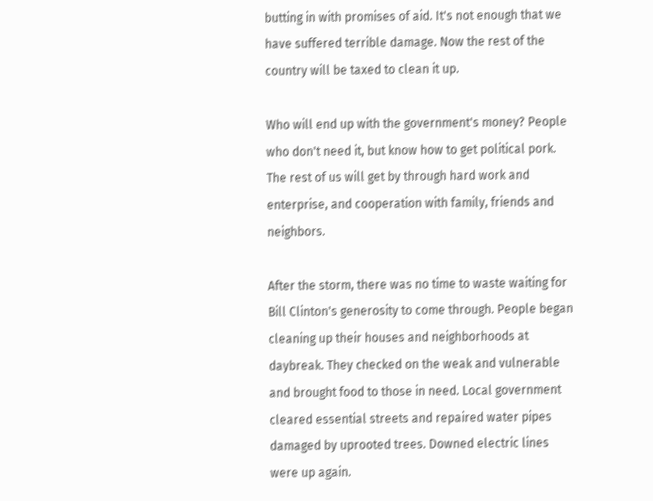butting in with promises of aid. It's not enough that we have suffered terrible damage. Now the rest of the country will be taxed to clean it up.

Who will end up with the government's money? People who don't need it, but know how to get political pork. The rest of us will get by through hard work and enterprise, and cooperation with family, friends and neighbors.

After the storm, there was no time to waste waiting for Bill Clinton's generosity to come through. People began cleaning up their houses and neighborhoods at daybreak. They checked on the weak and vulnerable and brought food to those in need. Local government cleared essential streets and repaired water pipes damaged by uprooted trees. Downed electric lines were up again.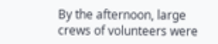By the afternoon, large crews of volunteers were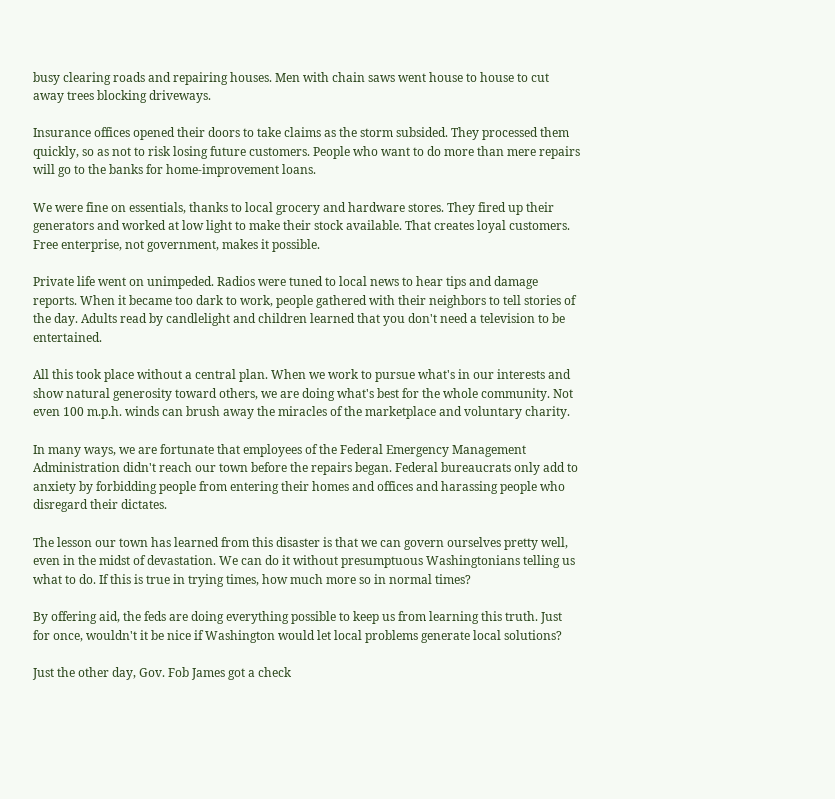busy clearing roads and repairing houses. Men with chain saws went house to house to cut away trees blocking driveways.

Insurance offices opened their doors to take claims as the storm subsided. They processed them quickly, so as not to risk losing future customers. People who want to do more than mere repairs will go to the banks for home-improvement loans.

We were fine on essentials, thanks to local grocery and hardware stores. They fired up their generators and worked at low light to make their stock available. That creates loyal customers. Free enterprise, not government, makes it possible.

Private life went on unimpeded. Radios were tuned to local news to hear tips and damage reports. When it became too dark to work, people gathered with their neighbors to tell stories of the day. Adults read by candlelight and children learned that you don't need a television to be entertained.

All this took place without a central plan. When we work to pursue what's in our interests and show natural generosity toward others, we are doing what's best for the whole community. Not even 100 m.p.h. winds can brush away the miracles of the marketplace and voluntary charity.

In many ways, we are fortunate that employees of the Federal Emergency Management Administration didn't reach our town before the repairs began. Federal bureaucrats only add to anxiety by forbidding people from entering their homes and offices and harassing people who disregard their dictates.

The lesson our town has learned from this disaster is that we can govern ourselves pretty well, even in the midst of devastation. We can do it without presumptuous Washingtonians telling us what to do. If this is true in trying times, how much more so in normal times?

By offering aid, the feds are doing everything possible to keep us from learning this truth. Just for once, wouldn't it be nice if Washington would let local problems generate local solutions?

Just the other day, Gov. Fob James got a check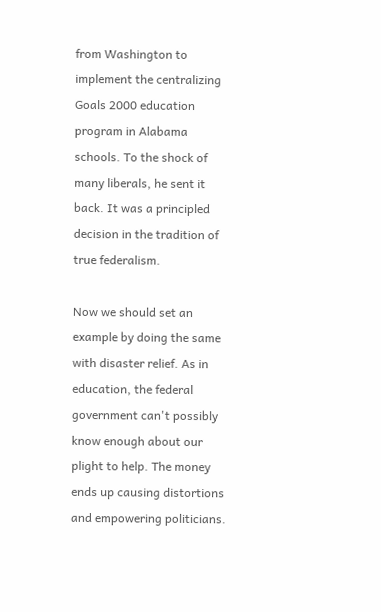from Washington to implement the centralizing Goals 2000 education program in Alabama schools. To the shock of many liberals, he sent it back. It was a principled decision in the tradition of true federalism.

Now we should set an example by doing the same with disaster relief. As in education, the federal government can't possibly know enough about our plight to help. The money ends up causing distortions and empowering politicians.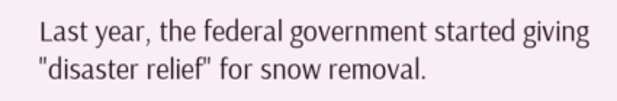Last year, the federal government started giving "disaster relief" for snow removal.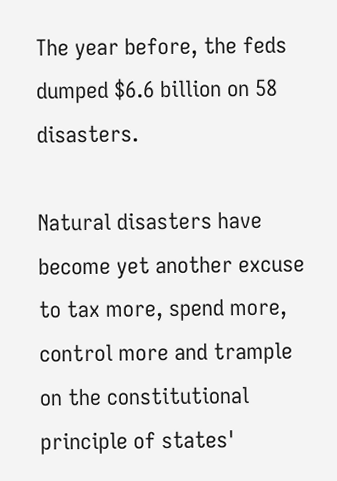The year before, the feds dumped $6.6 billion on 58 disasters.

Natural disasters have become yet another excuse to tax more, spend more, control more and trample on the constitutional principle of states'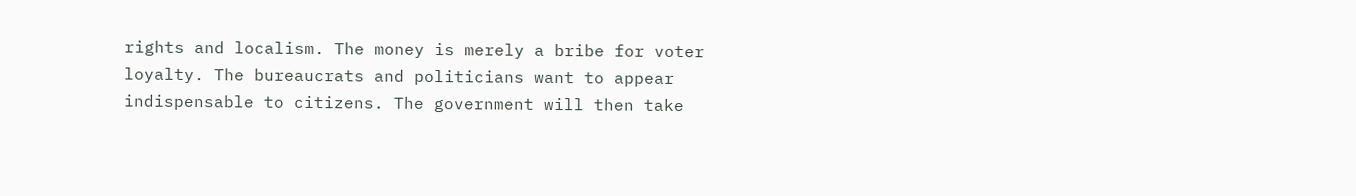rights and localism. The money is merely a bribe for voter loyalty. The bureaucrats and politicians want to appear indispensable to citizens. The government will then take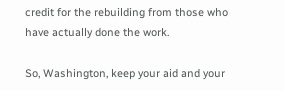credit for the rebuilding from those who have actually done the work.

So, Washington, keep your aid and your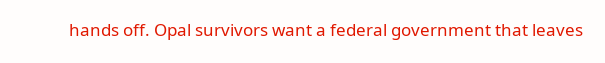hands off. Opal survivors want a federal government that leaves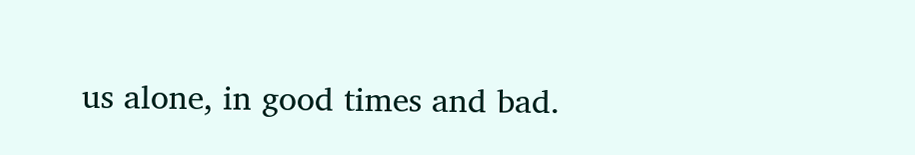us alone, in good times and bad.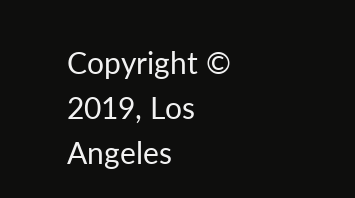Copyright © 2019, Los Angeles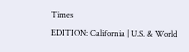Times
EDITION: California | U.S. & World